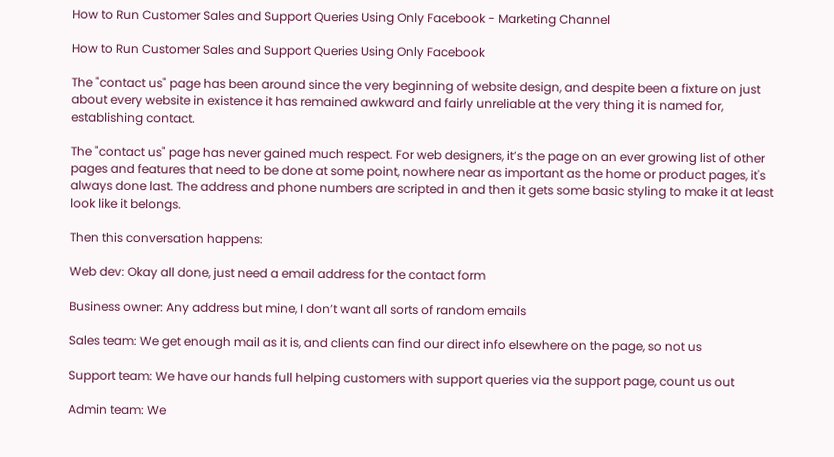How to Run Customer Sales and Support Queries Using Only Facebook - Marketing Channel

How to Run Customer Sales and Support Queries Using Only Facebook

The "contact us" page has been around since the very beginning of website design, and despite been a fixture on just about every website in existence it has remained awkward and fairly unreliable at the very thing it is named for, establishing contact.

The "contact us" page has never gained much respect. For web designers, it’s the page on an ever growing list of other pages and features that need to be done at some point, nowhere near as important as the home or product pages, it's always done last. The address and phone numbers are scripted in and then it gets some basic styling to make it at least look like it belongs.

Then this conversation happens:

Web dev: Okay all done, just need a email address for the contact form

Business owner: Any address but mine, I don’t want all sorts of random emails

Sales team: We get enough mail as it is, and clients can find our direct info elsewhere on the page, so not us

Support team: We have our hands full helping customers with support queries via the support page, count us out

Admin team: We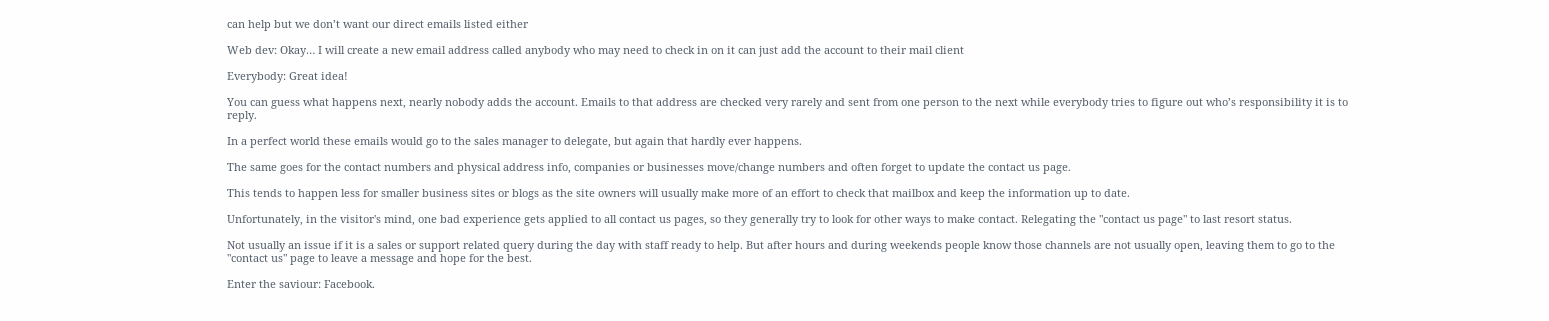can help but we don’t want our direct emails listed either

Web dev: Okay… I will create a new email address called anybody who may need to check in on it can just add the account to their mail client

Everybody: Great idea!

You can guess what happens next, nearly nobody adds the account. Emails to that address are checked very rarely and sent from one person to the next while everybody tries to figure out who’s responsibility it is to reply.

In a perfect world these emails would go to the sales manager to delegate, but again that hardly ever happens.

The same goes for the contact numbers and physical address info, companies or businesses move/change numbers and often forget to update the contact us page.

This tends to happen less for smaller business sites or blogs as the site owners will usually make more of an effort to check that mailbox and keep the information up to date.

Unfortunately, in the visitor's mind, one bad experience gets applied to all contact us pages, so they generally try to look for other ways to make contact. Relegating the "contact us page" to last resort status.

Not usually an issue if it is a sales or support related query during the day with staff ready to help. But after hours and during weekends people know those channels are not usually open, leaving them to go to the "contact us" page to leave a message and hope for the best.

Enter the saviour: Facebook.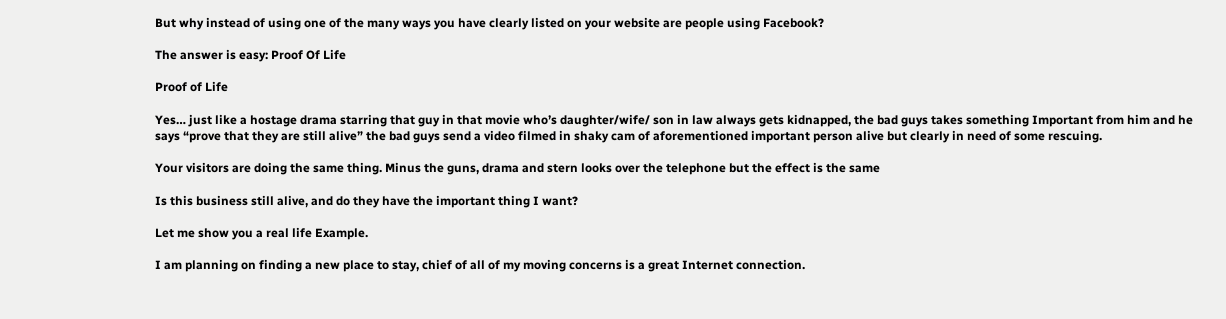But why instead of using one of the many ways you have clearly listed on your website are people using Facebook?

The answer is easy: Proof Of Life

Proof of Life

Yes… just like a hostage drama starring that guy in that movie who’s daughter/wife/ son in law always gets kidnapped, the bad guys takes something Important from him and he says “prove that they are still alive” the bad guys send a video filmed in shaky cam of aforementioned important person alive but clearly in need of some rescuing.

Your visitors are doing the same thing. Minus the guns, drama and stern looks over the telephone but the effect is the same

Is this business still alive, and do they have the important thing I want?

Let me show you a real life Example.

I am planning on finding a new place to stay, chief of all of my moving concerns is a great Internet connection.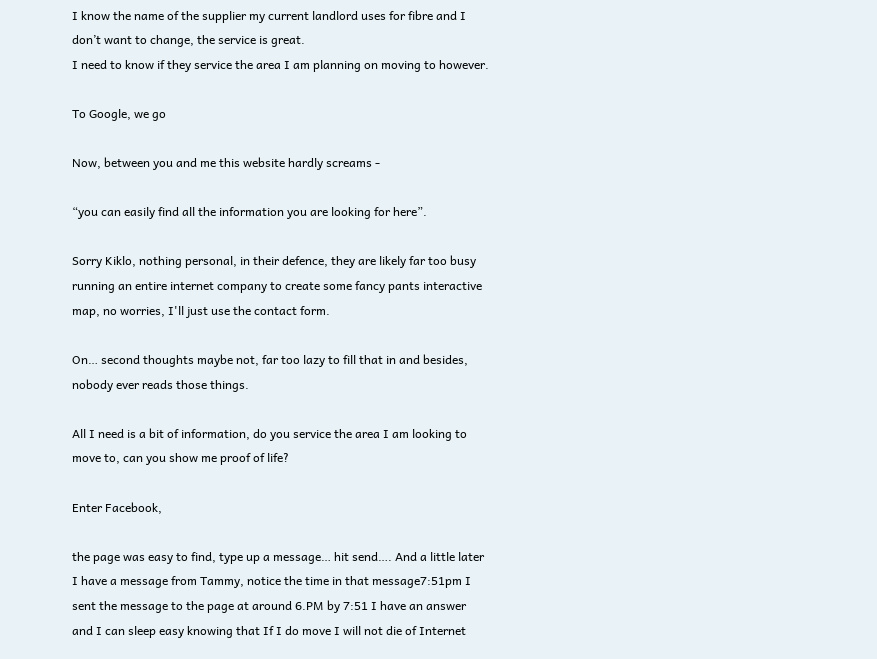I know the name of the supplier my current landlord uses for fibre and I don’t want to change, the service is great.
I need to know if they service the area I am planning on moving to however.

To Google, we go

Now, between you and me this website hardly screams -

“you can easily find all the information you are looking for here”.

Sorry Kiklo, nothing personal, in their defence, they are likely far too busy running an entire internet company to create some fancy pants interactive map, no worries, I'll just use the contact form.

On… second thoughts maybe not, far too lazy to fill that in and besides, nobody ever reads those things.

All I need is a bit of information, do you service the area I am looking to move to, can you show me proof of life?

Enter Facebook,

the page was easy to find, type up a message… hit send…. And a little later I have a message from Tammy, notice the time in that message7:51pm I sent the message to the page at around 6.PM by 7:51 I have an answer and I can sleep easy knowing that If I do move I will not die of Internet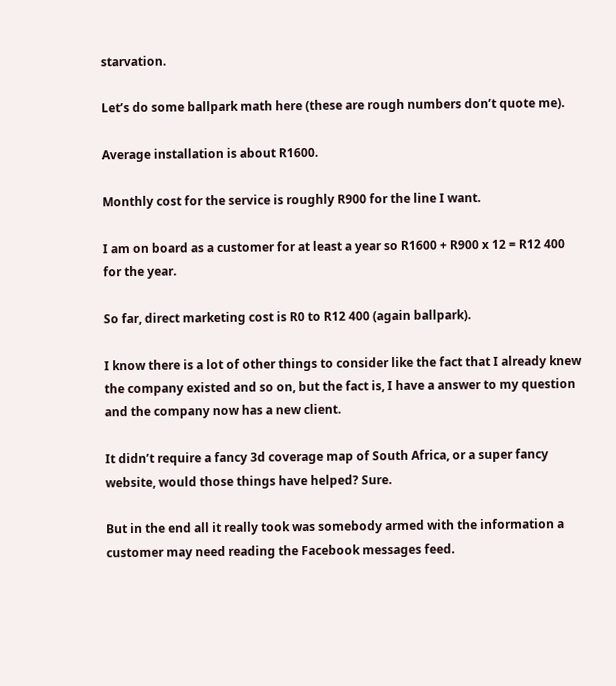starvation.

Let’s do some ballpark math here (these are rough numbers don’t quote me).

Average installation is about R1600.

Monthly cost for the service is roughly R900 for the line I want.

I am on board as a customer for at least a year so R1600 + R900 x 12 = R12 400 for the year.

So far, direct marketing cost is R0 to R12 400 (again ballpark).

I know there is a lot of other things to consider like the fact that I already knew the company existed and so on, but the fact is, I have a answer to my question and the company now has a new client.

It didn’t require a fancy 3d coverage map of South Africa, or a super fancy website, would those things have helped? Sure.

But in the end all it really took was somebody armed with the information a customer may need reading the Facebook messages feed.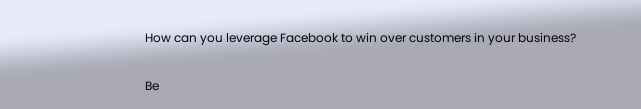How can you leverage Facebook to win over customers in your business?

Be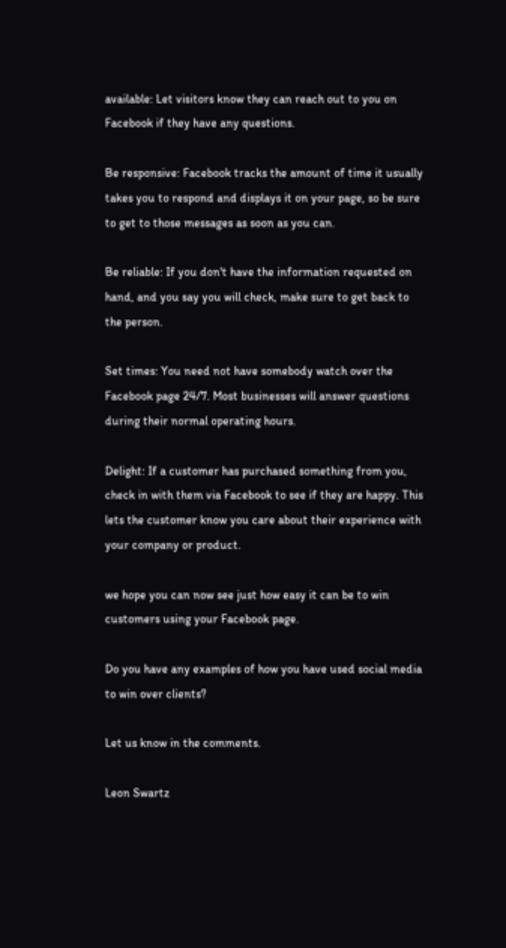available: Let visitors know they can reach out to you on Facebook if they have any questions.

Be responsive: Facebook tracks the amount of time it usually takes you to respond and displays it on your page, so be sure to get to those messages as soon as you can.

Be reliable: If you don't have the information requested on hand, and you say you will check, make sure to get back to the person.

Set times: You need not have somebody watch over the Facebook page 24/7. Most businesses will answer questions during their normal operating hours.

Delight: If a customer has purchased something from you, check in with them via Facebook to see if they are happy. This lets the customer know you care about their experience with your company or product.

we hope you can now see just how easy it can be to win customers using your Facebook page.

Do you have any examples of how you have used social media to win over clients?

Let us know in the comments.

Leon Swartz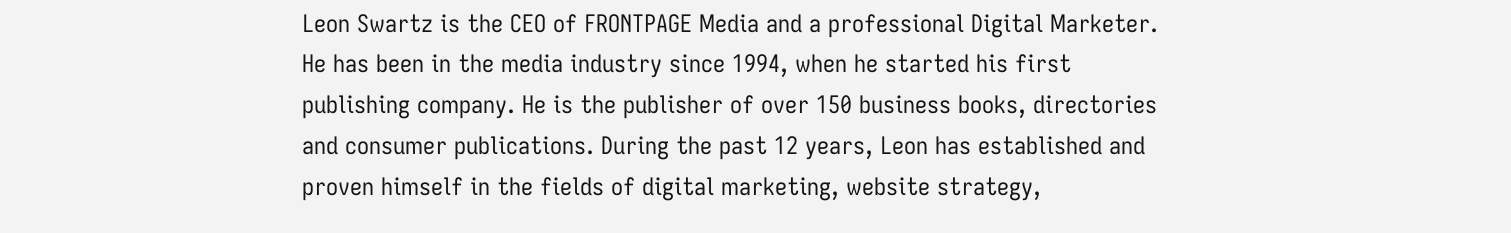Leon Swartz is the CEO of FRONTPAGE Media and a professional Digital Marketer. He has been in the media industry since 1994, when he started his first publishing company. He is the publisher of over 150 business books, directories and consumer publications. During the past 12 years, Leon has established and proven himself in the fields of digital marketing, website strategy,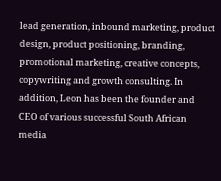lead generation, inbound marketing, product design, product positioning, branding, promotional marketing, creative concepts, copywriting and growth consulting. In addition, Leon has been the founder and CEO of various successful South African media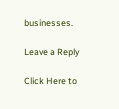businesses.

Leave a Reply

Click Here to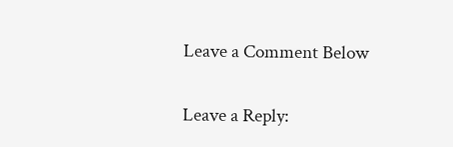Leave a Comment Below

Leave a Reply: